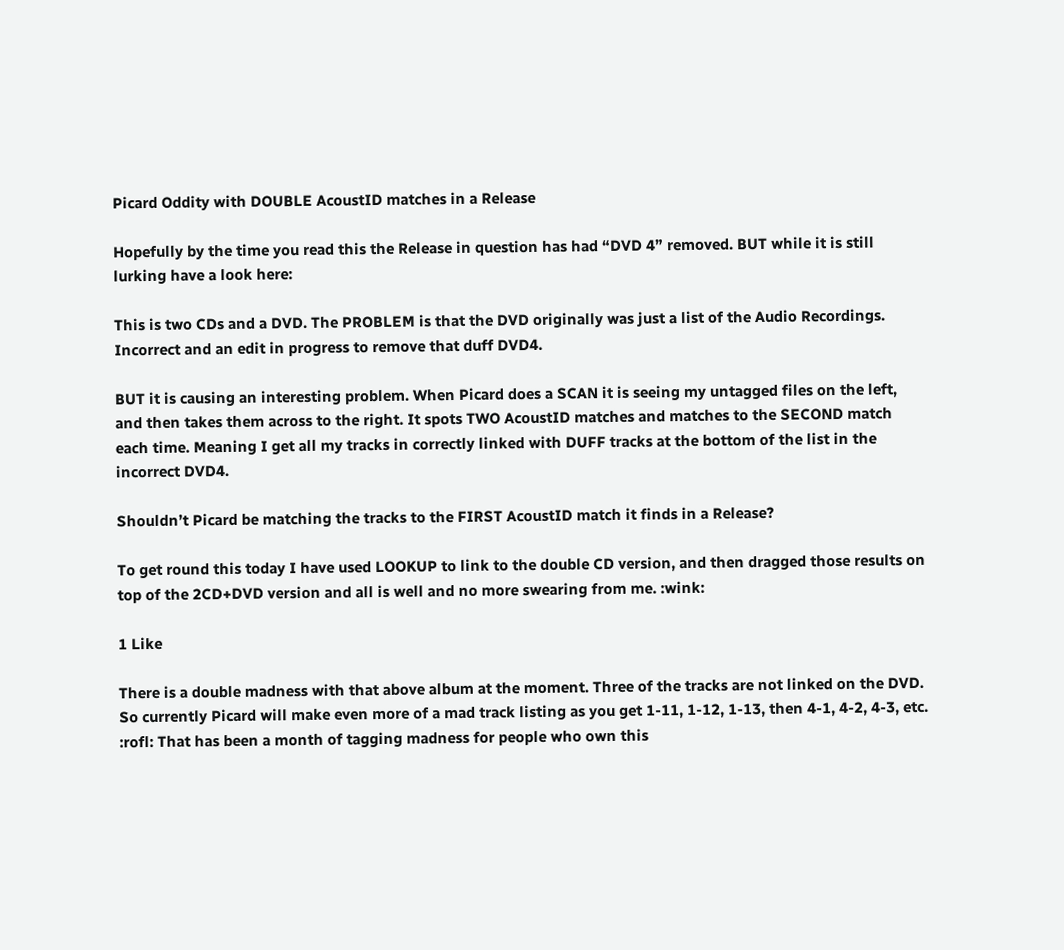Picard Oddity with DOUBLE AcoustID matches in a Release

Hopefully by the time you read this the Release in question has had “DVD 4” removed. BUT while it is still lurking have a look here:

This is two CDs and a DVD. The PROBLEM is that the DVD originally was just a list of the Audio Recordings. Incorrect and an edit in progress to remove that duff DVD4.

BUT it is causing an interesting problem. When Picard does a SCAN it is seeing my untagged files on the left, and then takes them across to the right. It spots TWO AcoustID matches and matches to the SECOND match each time. Meaning I get all my tracks in correctly linked with DUFF tracks at the bottom of the list in the incorrect DVD4.

Shouldn’t Picard be matching the tracks to the FIRST AcoustID match it finds in a Release?

To get round this today I have used LOOKUP to link to the double CD version, and then dragged those results on top of the 2CD+DVD version and all is well and no more swearing from me. :wink:

1 Like

There is a double madness with that above album at the moment. Three of the tracks are not linked on the DVD. So currently Picard will make even more of a mad track listing as you get 1-11, 1-12, 1-13, then 4-1, 4-2, 4-3, etc. :rofl: That has been a month of tagging madness for people who own this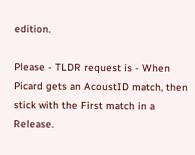edition.

Please - TLDR request is - When Picard gets an AcoustID match, then stick with the First match in a Release.